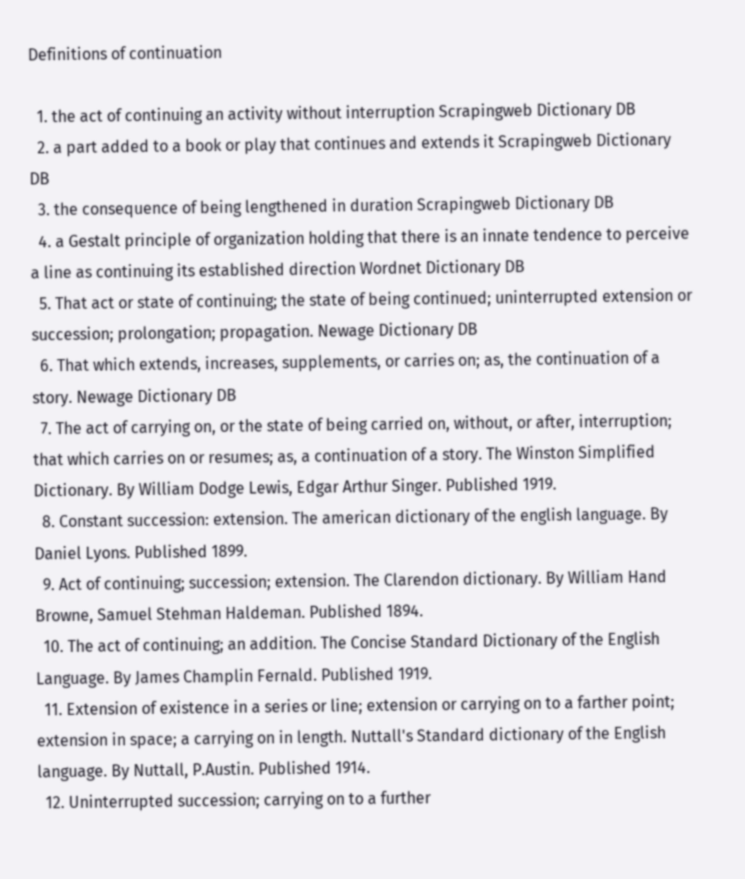Definitions of continuation

  1. the act of continuing an activity without interruption Scrapingweb Dictionary DB
  2. a part added to a book or play that continues and extends it Scrapingweb Dictionary DB
  3. the consequence of being lengthened in duration Scrapingweb Dictionary DB
  4. a Gestalt principle of organization holding that there is an innate tendence to perceive a line as continuing its established direction Wordnet Dictionary DB
  5. That act or state of continuing; the state of being continued; uninterrupted extension or succession; prolongation; propagation. Newage Dictionary DB
  6. That which extends, increases, supplements, or carries on; as, the continuation of a story. Newage Dictionary DB
  7. The act of carrying on, or the state of being carried on, without, or after, interruption; that which carries on or resumes; as, a continuation of a story. The Winston Simplified Dictionary. By William Dodge Lewis, Edgar Arthur Singer. Published 1919.
  8. Constant succession: extension. The american dictionary of the english language. By Daniel Lyons. Published 1899.
  9. Act of continuing; succession; extension. The Clarendon dictionary. By William Hand Browne, Samuel Stehman Haldeman. Published 1894.
  10. The act of continuing; an addition. The Concise Standard Dictionary of the English Language. By James Champlin Fernald. Published 1919.
  11. Extension of existence in a series or line; extension or carrying on to a farther point; extension in space; a carrying on in length. Nuttall's Standard dictionary of the English language. By Nuttall, P.Austin. Published 1914.
  12. Uninterrupted succession; carrying on to a further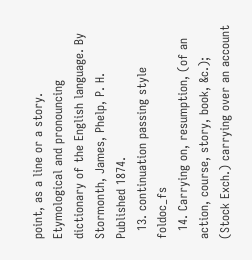point, as a line or a story. Etymological and pronouncing dictionary of the English language. By Stormonth, James, Phelp, P. H. Published 1874.
  13. continuation passing style foldoc_fs
  14. Carrying on, resumption, (of an action, course, story, book, &c.); (Stock Exch.) carrying over an account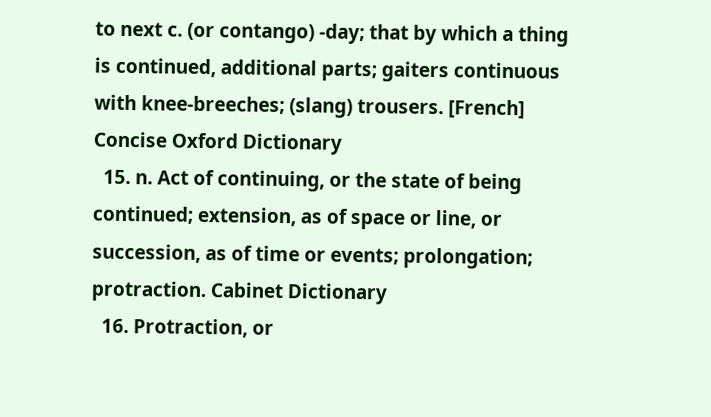to next c. (or contango) -day; that by which a thing is continued, additional parts; gaiters continuous with knee-breeches; (slang) trousers. [French] Concise Oxford Dictionary
  15. n. Act of continuing, or the state of being continued; extension, as of space or line, or succession, as of time or events; prolongation; protraction. Cabinet Dictionary
  16. Protraction, or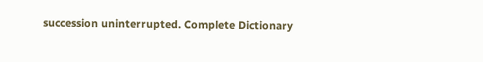succession uninterrupted. Complete Dictionary